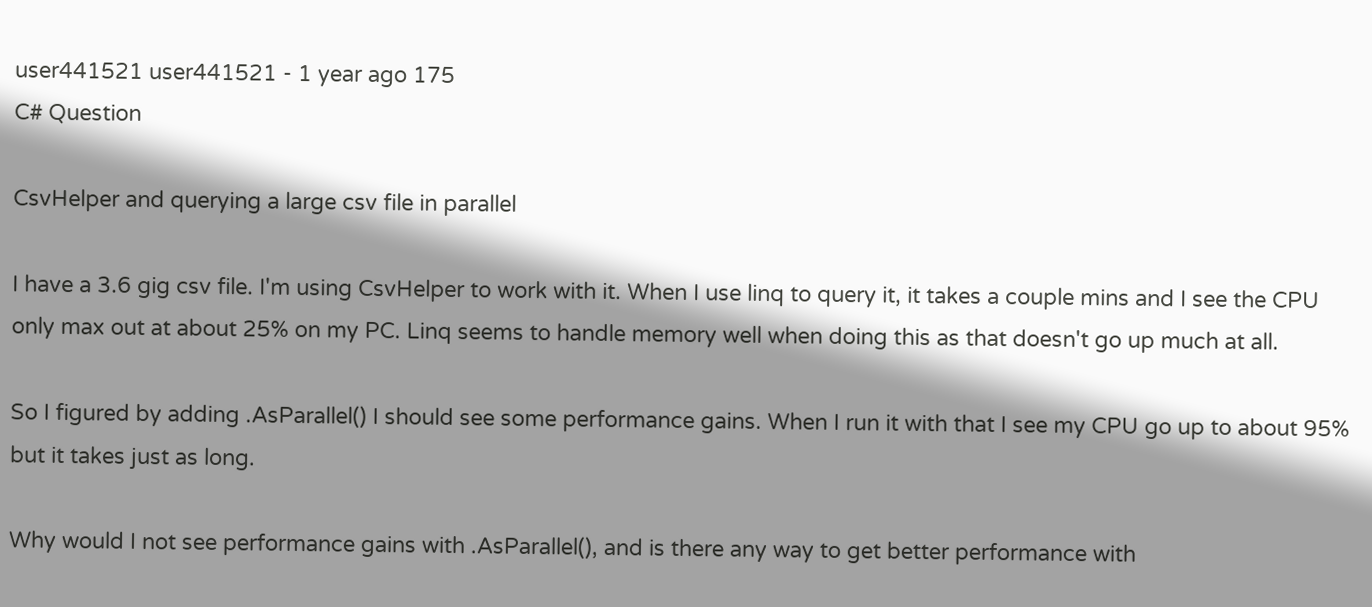user441521 user441521 - 1 year ago 175
C# Question

CsvHelper and querying a large csv file in parallel

I have a 3.6 gig csv file. I'm using CsvHelper to work with it. When I use linq to query it, it takes a couple mins and I see the CPU only max out at about 25% on my PC. Linq seems to handle memory well when doing this as that doesn't go up much at all.

So I figured by adding .AsParallel() I should see some performance gains. When I run it with that I see my CPU go up to about 95% but it takes just as long.

Why would I not see performance gains with .AsParallel(), and is there any way to get better performance with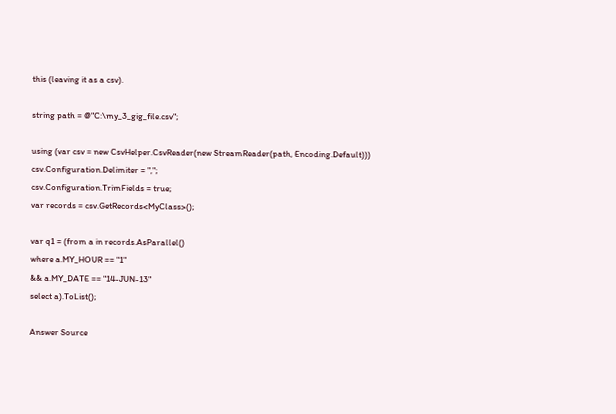this (leaving it as a csv).

string path = @"C:\my_3_gig_file.csv";

using (var csv = new CsvHelper.CsvReader(new StreamReader(path, Encoding.Default)))
csv.Configuration.Delimiter = ",";
csv.Configuration.TrimFields = true;
var records = csv.GetRecords<MyClass>();

var q1 = (from a in records.AsParallel()
where a.MY_HOUR == "1"
&& a.MY_DATE == "14-JUN-13"
select a).ToList();

Answer Source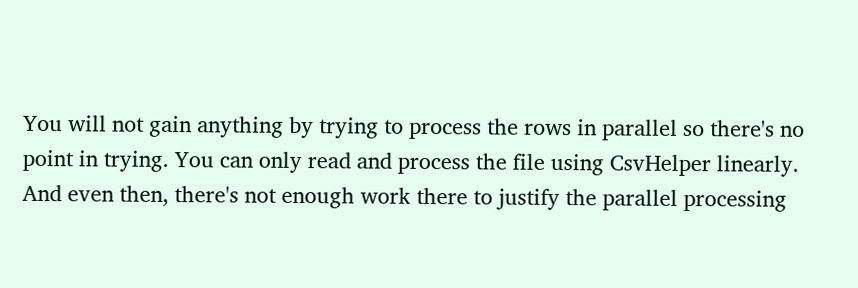You will not gain anything by trying to process the rows in parallel so there's no point in trying. You can only read and process the file using CsvHelper linearly. And even then, there's not enough work there to justify the parallel processing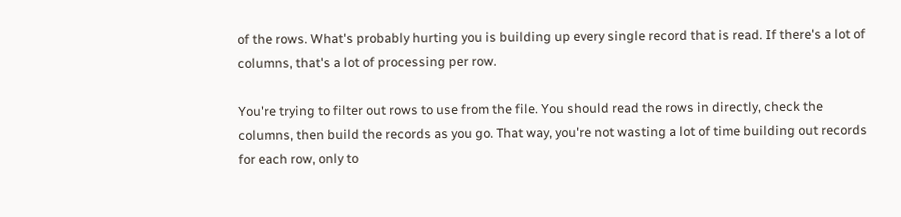of the rows. What's probably hurting you is building up every single record that is read. If there's a lot of columns, that's a lot of processing per row.

You're trying to filter out rows to use from the file. You should read the rows in directly, check the columns, then build the records as you go. That way, you're not wasting a lot of time building out records for each row, only to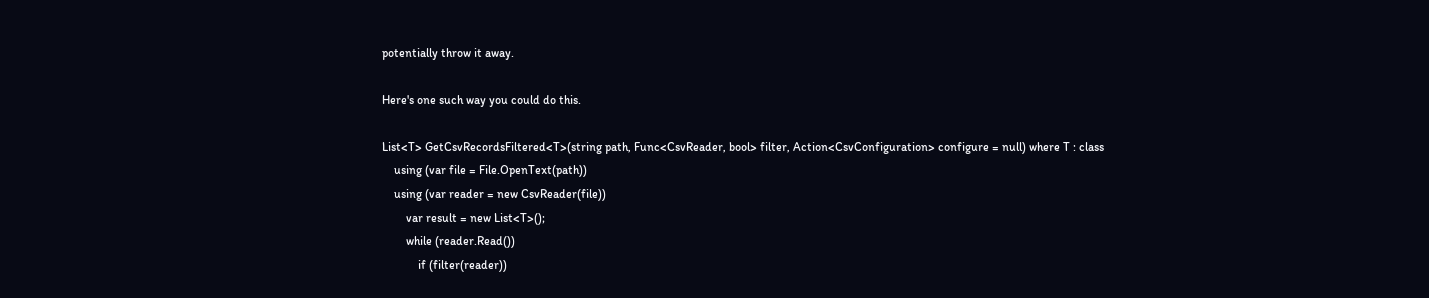potentially throw it away.

Here's one such way you could do this.

List<T> GetCsvRecordsFiltered<T>(string path, Func<CsvReader, bool> filter, Action<CsvConfiguration> configure = null) where T : class
    using (var file = File.OpenText(path))
    using (var reader = new CsvReader(file))
        var result = new List<T>();
        while (reader.Read())
            if (filter(reader))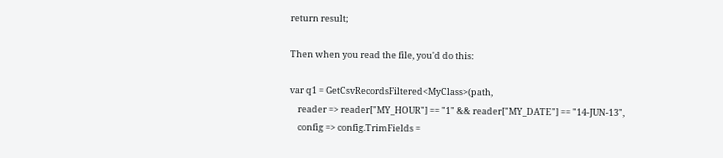return result;

Then when you read the file, you'd do this:

var q1 = GetCsvRecordsFiltered<MyClass>(path,
    reader => reader["MY_HOUR"] == "1" && reader["MY_DATE"] == "14-JUN-13",
    config => config.TrimFields =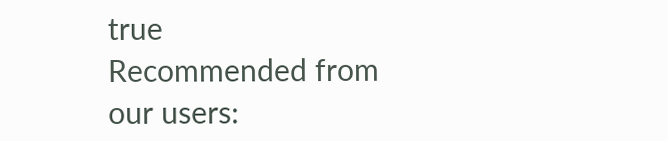true
Recommended from our users: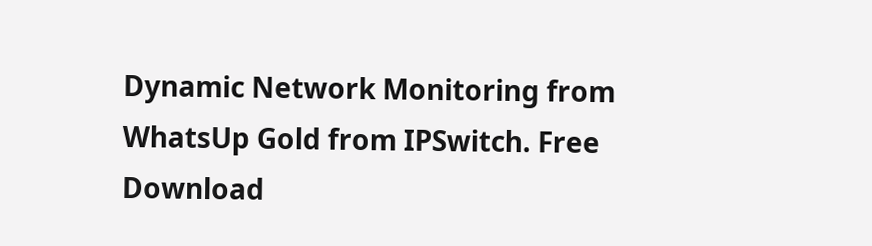Dynamic Network Monitoring from WhatsUp Gold from IPSwitch. Free Download